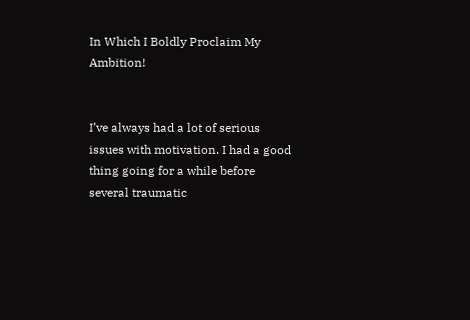In Which I Boldly Proclaim My Ambition!


I’ve always had a lot of serious issues with motivation. I had a good thing going for a while before several traumatic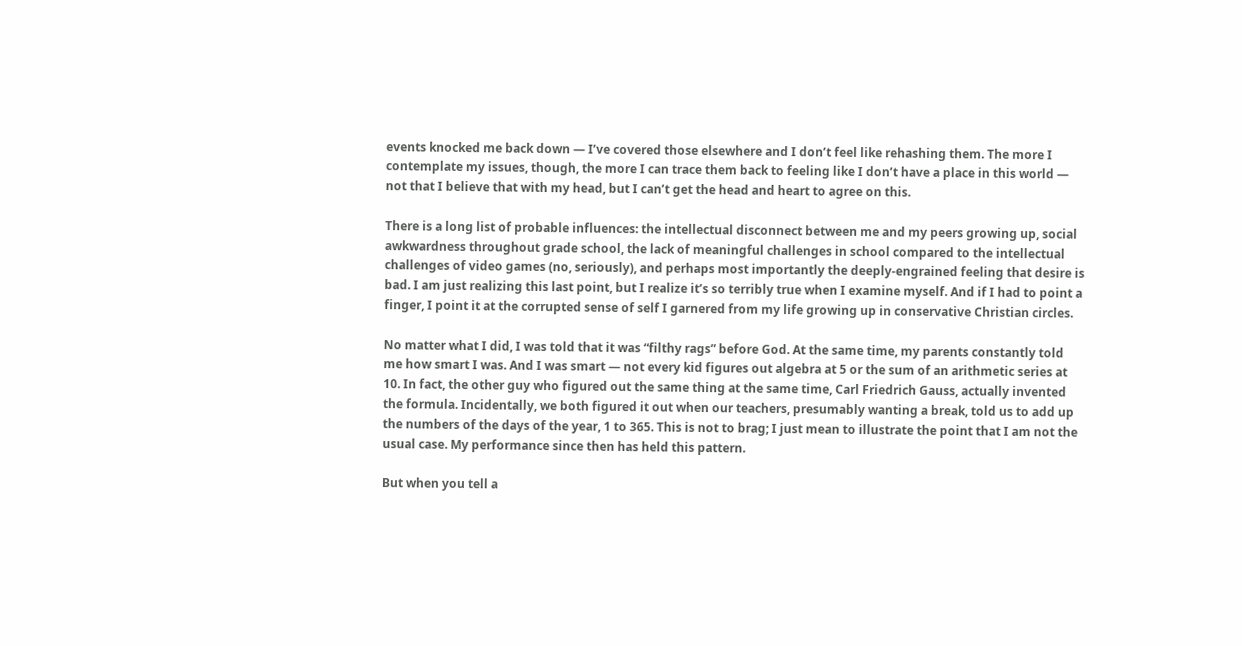events knocked me back down — I’ve covered those elsewhere and I don’t feel like rehashing them. The more I contemplate my issues, though, the more I can trace them back to feeling like I don’t have a place in this world — not that I believe that with my head, but I can’t get the head and heart to agree on this.

There is a long list of probable influences: the intellectual disconnect between me and my peers growing up, social awkwardness throughout grade school, the lack of meaningful challenges in school compared to the intellectual challenges of video games (no, seriously), and perhaps most importantly the deeply-engrained feeling that desire is bad. I am just realizing this last point, but I realize it’s so terribly true when I examine myself. And if I had to point a finger, I point it at the corrupted sense of self I garnered from my life growing up in conservative Christian circles.

No matter what I did, I was told that it was “filthy rags” before God. At the same time, my parents constantly told me how smart I was. And I was smart — not every kid figures out algebra at 5 or the sum of an arithmetic series at 10. In fact, the other guy who figured out the same thing at the same time, Carl Friedrich Gauss, actually invented the formula. Incidentally, we both figured it out when our teachers, presumably wanting a break, told us to add up the numbers of the days of the year, 1 to 365. This is not to brag; I just mean to illustrate the point that I am not the usual case. My performance since then has held this pattern.

But when you tell a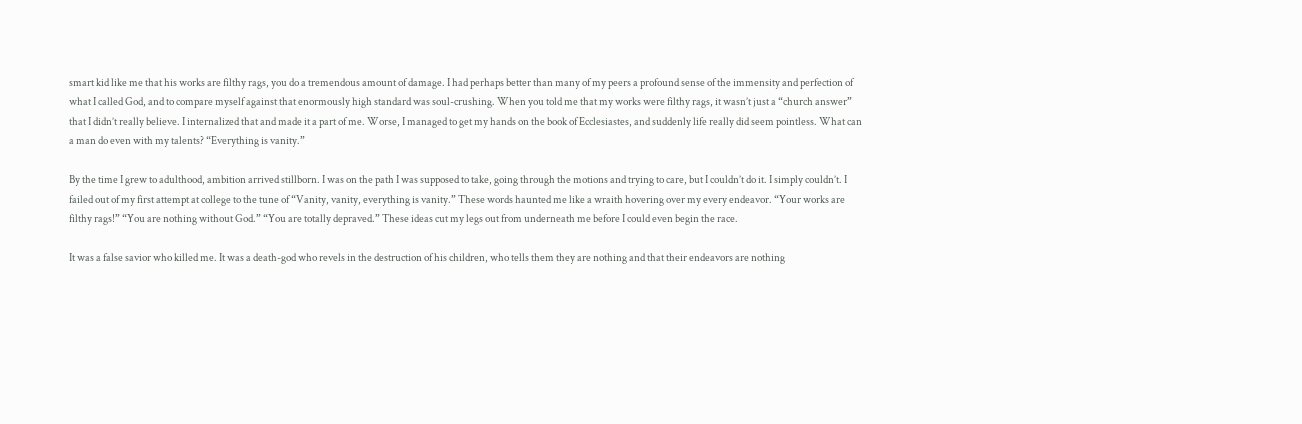smart kid like me that his works are filthy rags, you do a tremendous amount of damage. I had perhaps better than many of my peers a profound sense of the immensity and perfection of what I called God, and to compare myself against that enormously high standard was soul-crushing. When you told me that my works were filthy rags, it wasn’t just a “church answer” that I didn’t really believe. I internalized that and made it a part of me. Worse, I managed to get my hands on the book of Ecclesiastes, and suddenly life really did seem pointless. What can a man do even with my talents? “Everything is vanity.”

By the time I grew to adulthood, ambition arrived stillborn. I was on the path I was supposed to take, going through the motions and trying to care, but I couldn’t do it. I simply couldn’t. I failed out of my first attempt at college to the tune of “Vanity, vanity, everything is vanity.” These words haunted me like a wraith hovering over my every endeavor. “Your works are filthy rags!” “You are nothing without God.” “You are totally depraved.” These ideas cut my legs out from underneath me before I could even begin the race.

It was a false savior who killed me. It was a death-god who revels in the destruction of his children, who tells them they are nothing and that their endeavors are nothing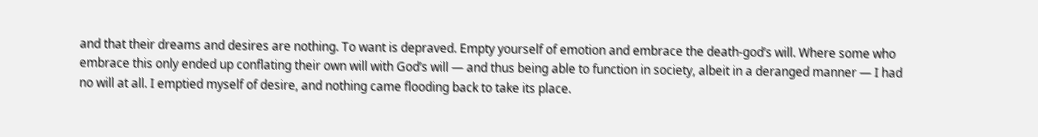and that their dreams and desires are nothing. To want is depraved. Empty yourself of emotion and embrace the death-god’s will. Where some who embrace this only ended up conflating their own will with God’s will — and thus being able to function in society, albeit in a deranged manner — I had no will at all. I emptied myself of desire, and nothing came flooding back to take its place.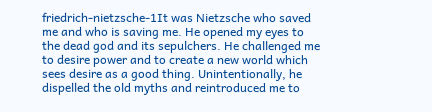friedrich-nietzsche-1It was Nietzsche who saved me and who is saving me. He opened my eyes to the dead god and its sepulchers. He challenged me to desire power and to create a new world which sees desire as a good thing. Unintentionally, he dispelled the old myths and reintroduced me to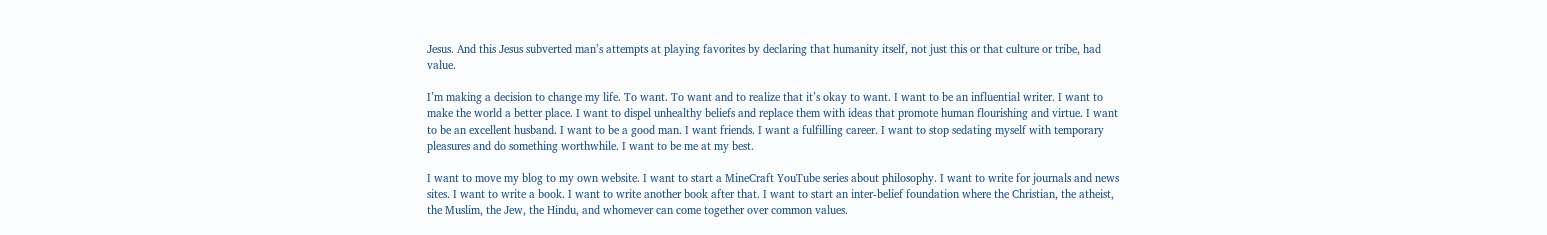Jesus. And this Jesus subverted man’s attempts at playing favorites by declaring that humanity itself, not just this or that culture or tribe, had value.

I’m making a decision to change my life. To want. To want and to realize that it’s okay to want. I want to be an influential writer. I want to make the world a better place. I want to dispel unhealthy beliefs and replace them with ideas that promote human flourishing and virtue. I want to be an excellent husband. I want to be a good man. I want friends. I want a fulfilling career. I want to stop sedating myself with temporary pleasures and do something worthwhile. I want to be me at my best.

I want to move my blog to my own website. I want to start a MineCraft YouTube series about philosophy. I want to write for journals and news sites. I want to write a book. I want to write another book after that. I want to start an inter-belief foundation where the Christian, the atheist, the Muslim, the Jew, the Hindu, and whomever can come together over common values.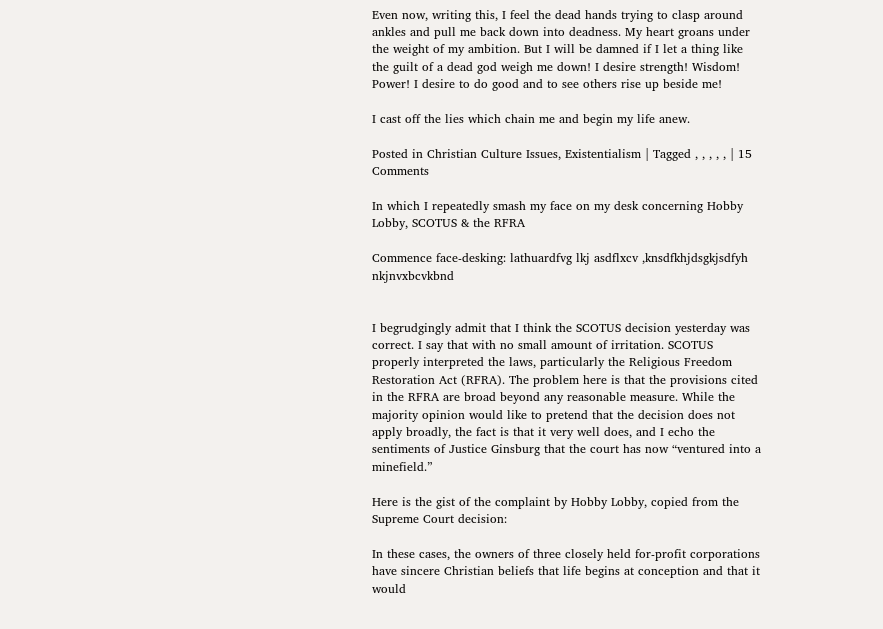Even now, writing this, I feel the dead hands trying to clasp around ankles and pull me back down into deadness. My heart groans under the weight of my ambition. But I will be damned if I let a thing like the guilt of a dead god weigh me down! I desire strength! Wisdom! Power! I desire to do good and to see others rise up beside me!

I cast off the lies which chain me and begin my life anew.

Posted in Christian Culture Issues, Existentialism | Tagged , , , , , | 15 Comments

In which I repeatedly smash my face on my desk concerning Hobby Lobby, SCOTUS & the RFRA

Commence face-desking: lathuardfvg lkj asdflxcv ,knsdfkhjdsgkjsdfyh nkjnvxbcvkbnd


I begrudgingly admit that I think the SCOTUS decision yesterday was correct. I say that with no small amount of irritation. SCOTUS properly interpreted the laws, particularly the Religious Freedom Restoration Act (RFRA). The problem here is that the provisions cited in the RFRA are broad beyond any reasonable measure. While the majority opinion would like to pretend that the decision does not apply broadly, the fact is that it very well does, and I echo the sentiments of Justice Ginsburg that the court has now “ventured into a minefield.”

Here is the gist of the complaint by Hobby Lobby, copied from the Supreme Court decision:

In these cases, the owners of three closely held for-profit corporations have sincere Christian beliefs that life begins at conception and that it would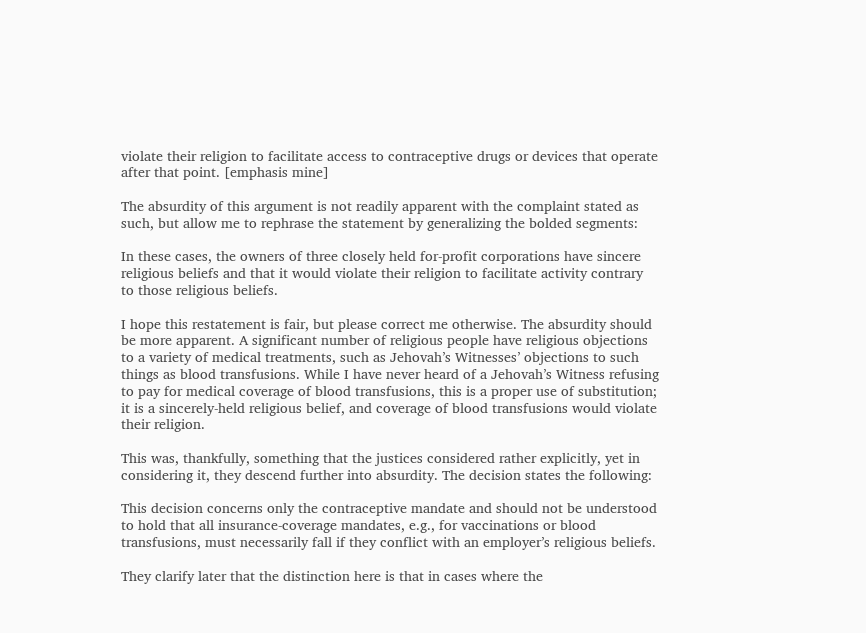violate their religion to facilitate access to contraceptive drugs or devices that operate after that point. [emphasis mine]

The absurdity of this argument is not readily apparent with the complaint stated as such, but allow me to rephrase the statement by generalizing the bolded segments:

In these cases, the owners of three closely held for-profit corporations have sincere religious beliefs and that it would violate their religion to facilitate activity contrary to those religious beliefs.

I hope this restatement is fair, but please correct me otherwise. The absurdity should be more apparent. A significant number of religious people have religious objections to a variety of medical treatments, such as Jehovah’s Witnesses’ objections to such things as blood transfusions. While I have never heard of a Jehovah’s Witness refusing to pay for medical coverage of blood transfusions, this is a proper use of substitution; it is a sincerely-held religious belief, and coverage of blood transfusions would violate their religion.

This was, thankfully, something that the justices considered rather explicitly, yet in considering it, they descend further into absurdity. The decision states the following:

This decision concerns only the contraceptive mandate and should not be understood to hold that all insurance-coverage mandates, e.g., for vaccinations or blood transfusions, must necessarily fall if they conflict with an employer’s religious beliefs.

They clarify later that the distinction here is that in cases where the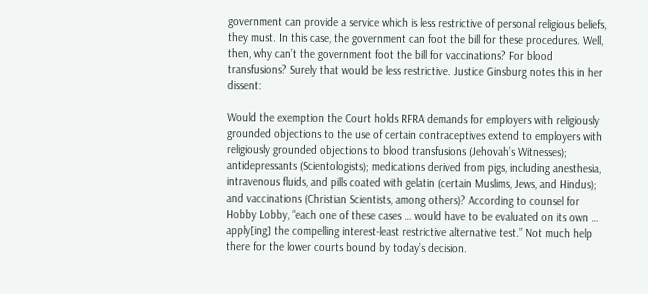government can provide a service which is less restrictive of personal religious beliefs, they must. In this case, the government can foot the bill for these procedures. Well, then, why can’t the government foot the bill for vaccinations? For blood transfusions? Surely that would be less restrictive. Justice Ginsburg notes this in her dissent:

Would the exemption the Court holds RFRA demands for employers with religiously grounded objections to the use of certain contraceptives extend to employers with religiously grounded objections to blood transfusions (Jehovah’s Witnesses); antidepressants (Scientologists); medications derived from pigs, including anesthesia, intravenous fluids, and pills coated with gelatin (certain Muslims, Jews, and Hindus); and vaccinations (Christian Scientists, among others)? According to counsel for Hobby Lobby, “each one of these cases … would have to be evaluated on its own … apply[ing] the compelling interest-least restrictive alternative test.” Not much help there for the lower courts bound by today’s decision.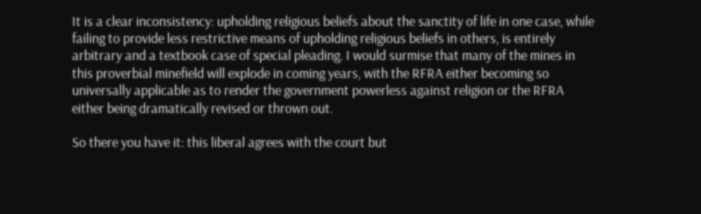It is a clear inconsistency: upholding religious beliefs about the sanctity of life in one case, while failing to provide less restrictive means of upholding religious beliefs in others, is entirely arbitrary and a textbook case of special pleading. I would surmise that many of the mines in this proverbial minefield will explode in coming years, with the RFRA either becoming so universally applicable as to render the government powerless against religion or the RFRA either being dramatically revised or thrown out.

So there you have it: this liberal agrees with the court but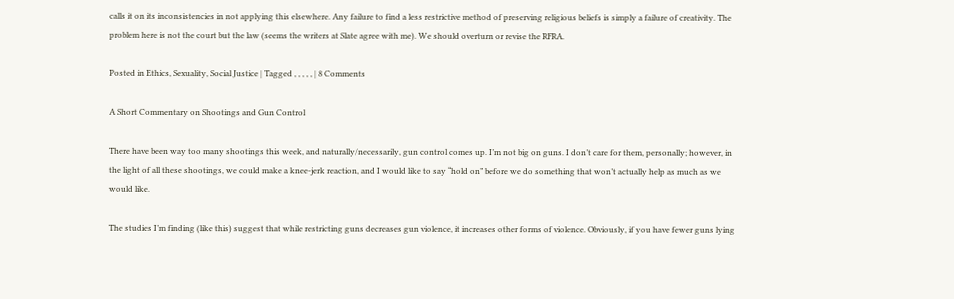calls it on its inconsistencies in not applying this elsewhere. Any failure to find a less restrictive method of preserving religious beliefs is simply a failure of creativity. The problem here is not the court but the law (seems the writers at Slate agree with me). We should overturn or revise the RFRA.

Posted in Ethics, Sexuality, Social Justice | Tagged , , , , , | 8 Comments

A Short Commentary on Shootings and Gun Control

There have been way too many shootings this week, and naturally/necessarily, gun control comes up. I’m not big on guns. I don’t care for them, personally; however, in the light of all these shootings, we could make a knee-jerk reaction, and I would like to say “hold on” before we do something that won’t actually help as much as we would like.

The studies I’m finding (like this) suggest that while restricting guns decreases gun violence, it increases other forms of violence. Obviously, if you have fewer guns lying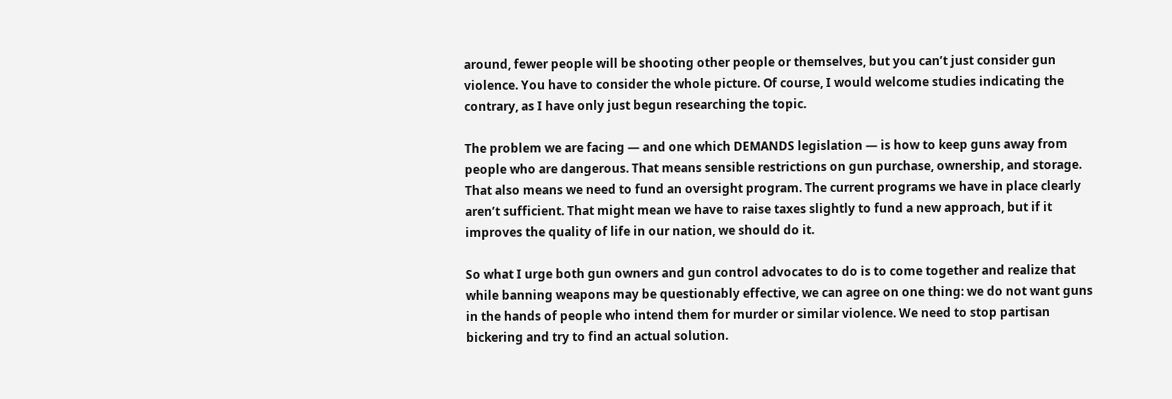around, fewer people will be shooting other people or themselves, but you can’t just consider gun violence. You have to consider the whole picture. Of course, I would welcome studies indicating the contrary, as I have only just begun researching the topic.

The problem we are facing — and one which DEMANDS legislation — is how to keep guns away from people who are dangerous. That means sensible restrictions on gun purchase, ownership, and storage. That also means we need to fund an oversight program. The current programs we have in place clearly aren’t sufficient. That might mean we have to raise taxes slightly to fund a new approach, but if it improves the quality of life in our nation, we should do it.

So what I urge both gun owners and gun control advocates to do is to come together and realize that while banning weapons may be questionably effective, we can agree on one thing: we do not want guns in the hands of people who intend them for murder or similar violence. We need to stop partisan bickering and try to find an actual solution.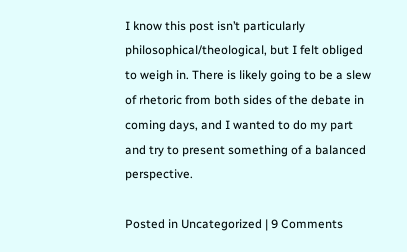I know this post isn’t particularly philosophical/theological, but I felt obliged to weigh in. There is likely going to be a slew of rhetoric from both sides of the debate in coming days, and I wanted to do my part and try to present something of a balanced perspective.

Posted in Uncategorized | 9 Comments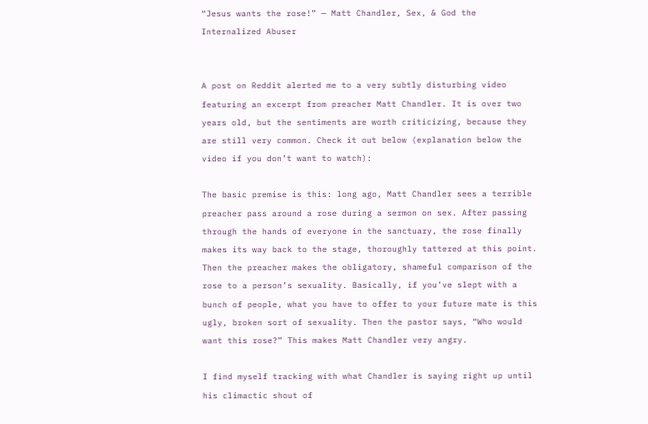“Jesus wants the rose!” — Matt Chandler, Sex, & God the Internalized Abuser


A post on Reddit alerted me to a very subtly disturbing video featuring an excerpt from preacher Matt Chandler. It is over two years old, but the sentiments are worth criticizing, because they are still very common. Check it out below (explanation below the video if you don’t want to watch):

The basic premise is this: long ago, Matt Chandler sees a terrible preacher pass around a rose during a sermon on sex. After passing through the hands of everyone in the sanctuary, the rose finally makes its way back to the stage, thoroughly tattered at this point. Then the preacher makes the obligatory, shameful comparison of the rose to a person’s sexuality. Basically, if you’ve slept with a bunch of people, what you have to offer to your future mate is this ugly, broken sort of sexuality. Then the pastor says, “Who would want this rose?” This makes Matt Chandler very angry.

I find myself tracking with what Chandler is saying right up until his climactic shout of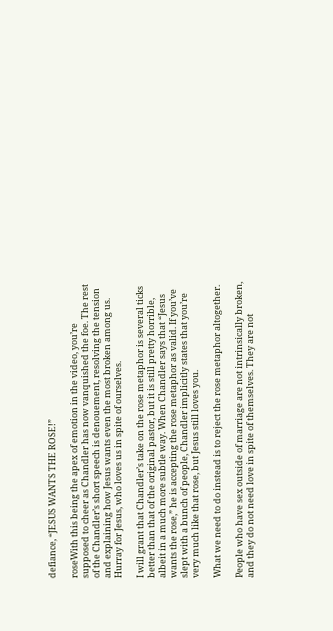defiance, “JESUS WANTS THE ROSE!”

roseWith this being the apex of emotion in the video, you’re supposed to cheer as Chandler has now vanquished the foe. The rest of the Chandler’s short speech is denouement, resolving the tension and explaining how Jesus wants even the most broken among us. Hurray for Jesus, who loves us in spite of ourselves.

I will grant that Chandler’s take on the rose metaphor is several ticks better than that of the original pastor, but it is still pretty horrible, albeit in a much more subtle way. When Chandler says that “Jesus wants the rose,” he is accepting the rose metaphor as valid. If you’ve slept with a bunch of people, Chandler implicitly states that you’re very much like that rose, but Jesus still loves you.

What we need to do instead is to reject the rose metaphor altogether.

People who have sex outside of marriage are not intrinsically broken, and they do not need love in spite of themselves. They are not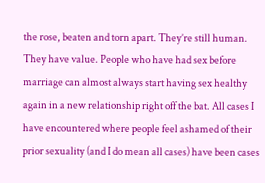the rose, beaten and torn apart. They’re still human. They have value. People who have had sex before marriage can almost always start having sex healthy again in a new relationship right off the bat. All cases I have encountered where people feel ashamed of their prior sexuality (and I do mean all cases) have been cases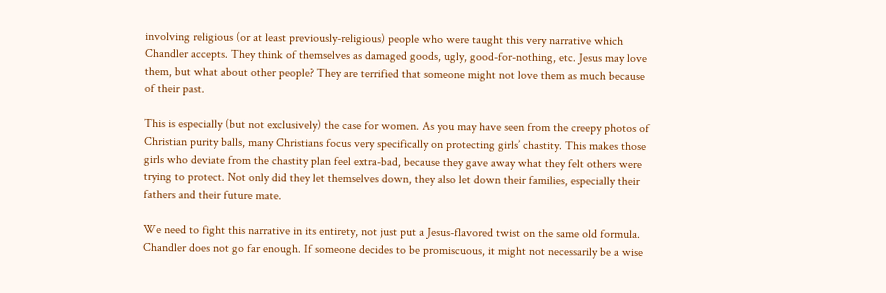involving religious (or at least previously-religious) people who were taught this very narrative which Chandler accepts. They think of themselves as damaged goods, ugly, good-for-nothing, etc. Jesus may love them, but what about other people? They are terrified that someone might not love them as much because of their past.

This is especially (but not exclusively) the case for women. As you may have seen from the creepy photos of Christian purity balls, many Christians focus very specifically on protecting girls’ chastity. This makes those girls who deviate from the chastity plan feel extra-bad, because they gave away what they felt others were trying to protect. Not only did they let themselves down, they also let down their families, especially their fathers and their future mate.

We need to fight this narrative in its entirety, not just put a Jesus-flavored twist on the same old formula. Chandler does not go far enough. If someone decides to be promiscuous, it might not necessarily be a wise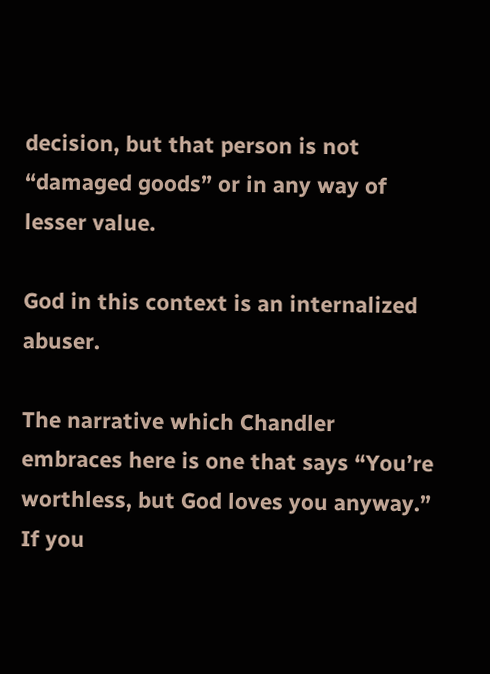decision, but that person is not “damaged goods” or in any way of lesser value.

God in this context is an internalized abuser.

The narrative which Chandler embraces here is one that says “You’re worthless, but God loves you anyway.” If you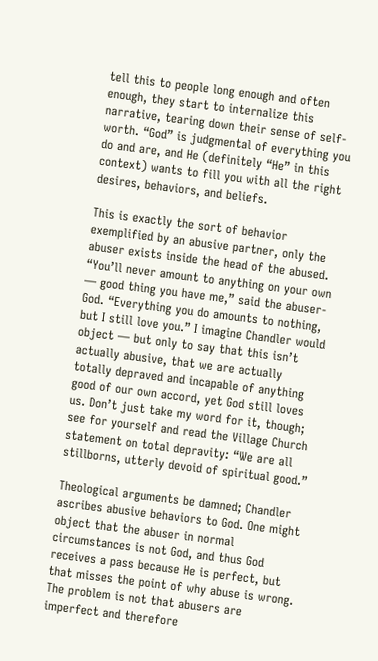tell this to people long enough and often enough, they start to internalize this narrative, tearing down their sense of self-worth. “God” is judgmental of everything you do and are, and He (definitely “He” in this context) wants to fill you with all the right desires, behaviors, and beliefs.

This is exactly the sort of behavior exemplified by an abusive partner, only the abuser exists inside the head of the abused. “You’ll never amount to anything on your own — good thing you have me,” said the abuser-God. “Everything you do amounts to nothing, but I still love you.” I imagine Chandler would object — but only to say that this isn’t actually abusive, that we are actually totally depraved and incapable of anything good of our own accord, yet God still loves us. Don’t just take my word for it, though; see for yourself and read the Village Church statement on total depravity: “We are all stillborns, utterly devoid of spiritual good.”

Theological arguments be damned; Chandler ascribes abusive behaviors to God. One might object that the abuser in normal circumstances is not God, and thus God receives a pass because He is perfect, but that misses the point of why abuse is wrong. The problem is not that abusers are imperfect and therefore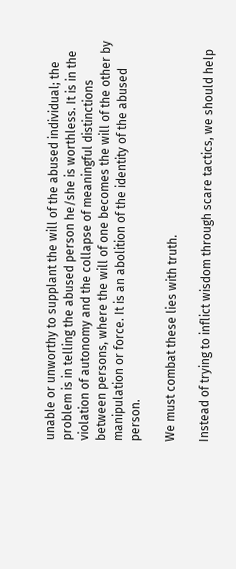unable or unworthy to supplant the will of the abused individual; the problem is in telling the abused person he/she is worthless. It is in the violation of autonomy and the collapse of meaningful distinctions between persons, where the will of one becomes the will of the other by manipulation or force. It is an abolition of the identity of the abused person.

We must combat these lies with truth.

Instead of trying to inflict wisdom through scare tactics, we should help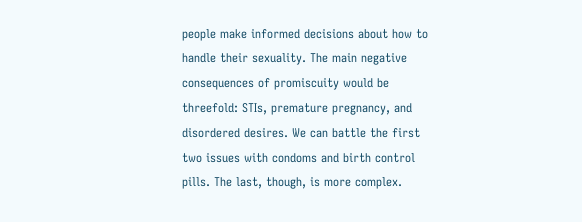people make informed decisions about how to handle their sexuality. The main negative consequences of promiscuity would be threefold: STIs, premature pregnancy, and disordered desires. We can battle the first two issues with condoms and birth control pills. The last, though, is more complex.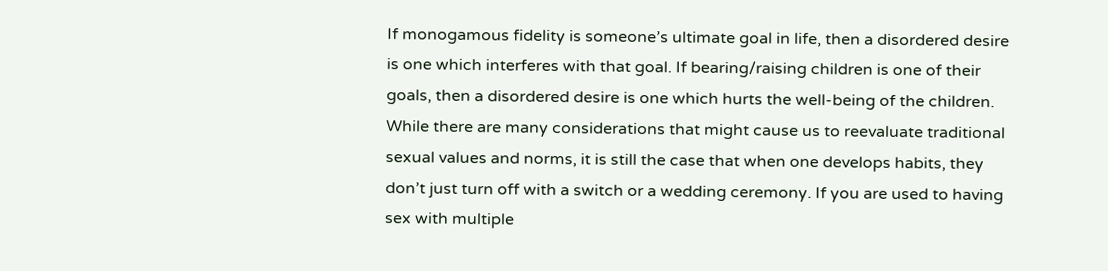If monogamous fidelity is someone’s ultimate goal in life, then a disordered desire is one which interferes with that goal. If bearing/raising children is one of their goals, then a disordered desire is one which hurts the well-being of the children. While there are many considerations that might cause us to reevaluate traditional sexual values and norms, it is still the case that when one develops habits, they don’t just turn off with a switch or a wedding ceremony. If you are used to having sex with multiple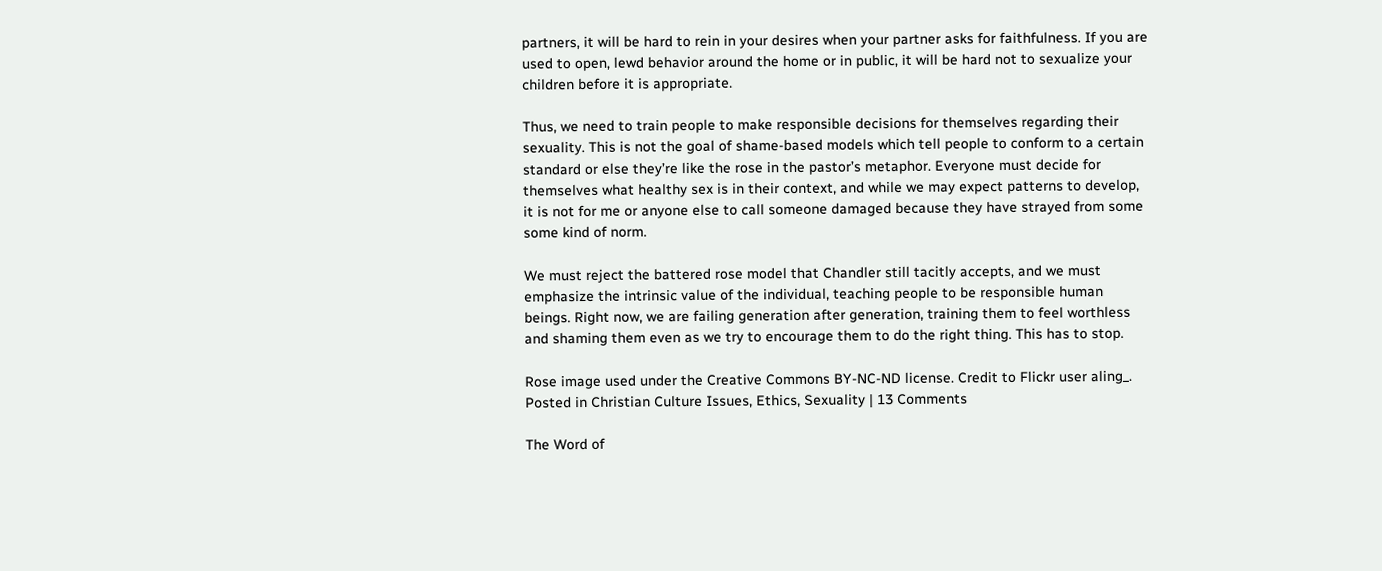partners, it will be hard to rein in your desires when your partner asks for faithfulness. If you are used to open, lewd behavior around the home or in public, it will be hard not to sexualize your children before it is appropriate.

Thus, we need to train people to make responsible decisions for themselves regarding their sexuality. This is not the goal of shame-based models which tell people to conform to a certain standard or else they’re like the rose in the pastor’s metaphor. Everyone must decide for themselves what healthy sex is in their context, and while we may expect patterns to develop, it is not for me or anyone else to call someone damaged because they have strayed from some some kind of norm.

We must reject the battered rose model that Chandler still tacitly accepts, and we must emphasize the intrinsic value of the individual, teaching people to be responsible human beings. Right now, we are failing generation after generation, training them to feel worthless and shaming them even as we try to encourage them to do the right thing. This has to stop.

Rose image used under the Creative Commons BY-NC-ND license. Credit to Flickr user aling_.
Posted in Christian Culture Issues, Ethics, Sexuality | 13 Comments

The Word of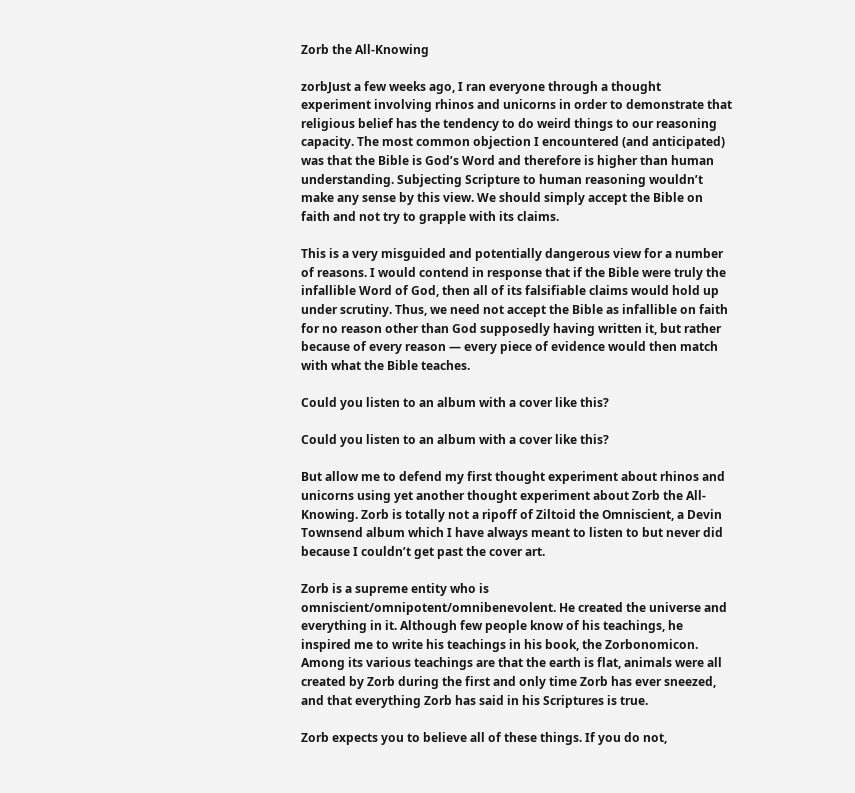Zorb the All-Knowing

zorbJust a few weeks ago, I ran everyone through a thought experiment involving rhinos and unicorns in order to demonstrate that religious belief has the tendency to do weird things to our reasoning capacity. The most common objection I encountered (and anticipated) was that the Bible is God’s Word and therefore is higher than human understanding. Subjecting Scripture to human reasoning wouldn’t make any sense by this view. We should simply accept the Bible on faith and not try to grapple with its claims.

This is a very misguided and potentially dangerous view for a number of reasons. I would contend in response that if the Bible were truly the infallible Word of God, then all of its falsifiable claims would hold up under scrutiny. Thus, we need not accept the Bible as infallible on faith for no reason other than God supposedly having written it, but rather because of every reason — every piece of evidence would then match with what the Bible teaches.

Could you listen to an album with a cover like this?

Could you listen to an album with a cover like this?

But allow me to defend my first thought experiment about rhinos and unicorns using yet another thought experiment about Zorb the All-Knowing. Zorb is totally not a ripoff of Ziltoid the Omniscient, a Devin Townsend album which I have always meant to listen to but never did because I couldn’t get past the cover art.

Zorb is a supreme entity who is omniscient/omnipotent/omnibenevolent. He created the universe and everything in it. Although few people know of his teachings, he inspired me to write his teachings in his book, the Zorbonomicon. Among its various teachings are that the earth is flat, animals were all created by Zorb during the first and only time Zorb has ever sneezed, and that everything Zorb has said in his Scriptures is true.

Zorb expects you to believe all of these things. If you do not,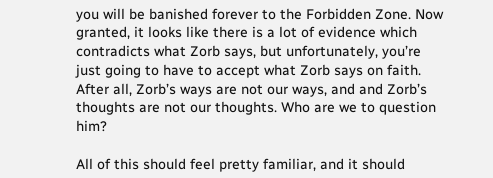you will be banished forever to the Forbidden Zone. Now granted, it looks like there is a lot of evidence which contradicts what Zorb says, but unfortunately, you’re just going to have to accept what Zorb says on faith. After all, Zorb’s ways are not our ways, and and Zorb’s thoughts are not our thoughts. Who are we to question him?

All of this should feel pretty familiar, and it should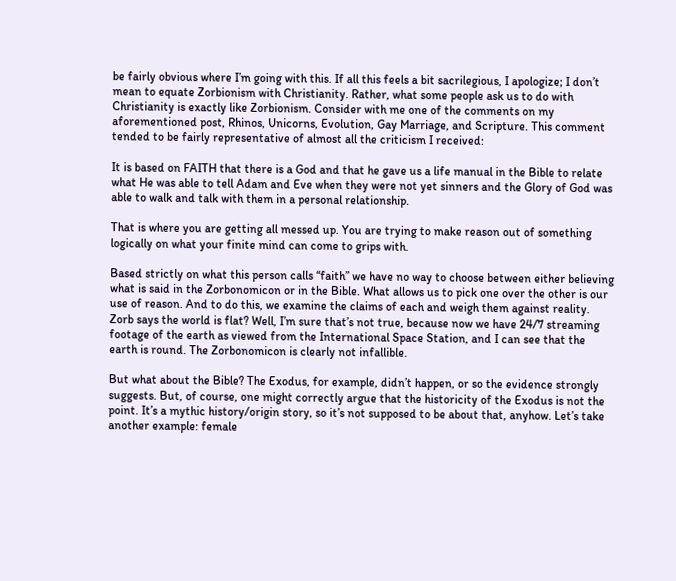be fairly obvious where I’m going with this. If all this feels a bit sacrilegious, I apologize; I don’t mean to equate Zorbionism with Christianity. Rather, what some people ask us to do with Christianity is exactly like Zorbionism. Consider with me one of the comments on my aforementioned post, Rhinos, Unicorns, Evolution, Gay Marriage, and Scripture. This comment tended to be fairly representative of almost all the criticism I received:

It is based on FAITH that there is a God and that he gave us a life manual in the Bible to relate what He was able to tell Adam and Eve when they were not yet sinners and the Glory of God was able to walk and talk with them in a personal relationship.

That is where you are getting all messed up. You are trying to make reason out of something logically on what your finite mind can come to grips with.

Based strictly on what this person calls “faith” we have no way to choose between either believing what is said in the Zorbonomicon or in the Bible. What allows us to pick one over the other is our use of reason. And to do this, we examine the claims of each and weigh them against reality. Zorb says the world is flat? Well, I’m sure that’s not true, because now we have 24/7 streaming footage of the earth as viewed from the International Space Station, and I can see that the earth is round. The Zorbonomicon is clearly not infallible.

But what about the Bible? The Exodus, for example, didn’t happen, or so the evidence strongly suggests. But, of course, one might correctly argue that the historicity of the Exodus is not the point. It’s a mythic history/origin story, so it’s not supposed to be about that, anyhow. Let’s take another example: female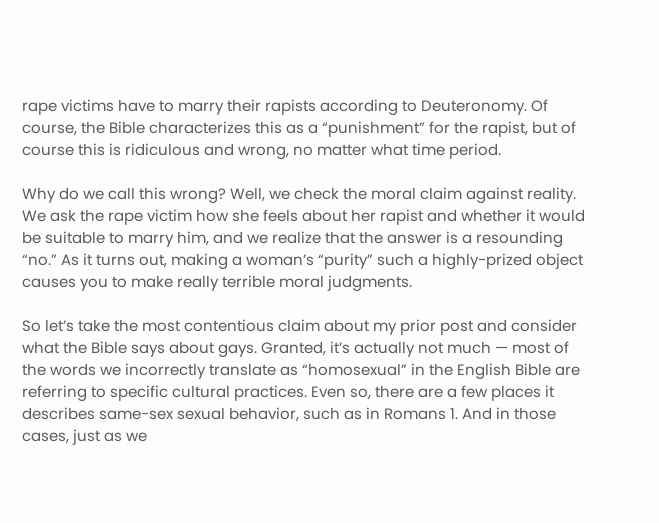rape victims have to marry their rapists according to Deuteronomy. Of course, the Bible characterizes this as a “punishment” for the rapist, but of course this is ridiculous and wrong, no matter what time period.

Why do we call this wrong? Well, we check the moral claim against reality. We ask the rape victim how she feels about her rapist and whether it would be suitable to marry him, and we realize that the answer is a resounding “no.” As it turns out, making a woman’s “purity” such a highly-prized object causes you to make really terrible moral judgments.

So let’s take the most contentious claim about my prior post and consider what the Bible says about gays. Granted, it’s actually not much — most of the words we incorrectly translate as “homosexual” in the English Bible are referring to specific cultural practices. Even so, there are a few places it describes same-sex sexual behavior, such as in Romans 1. And in those cases, just as we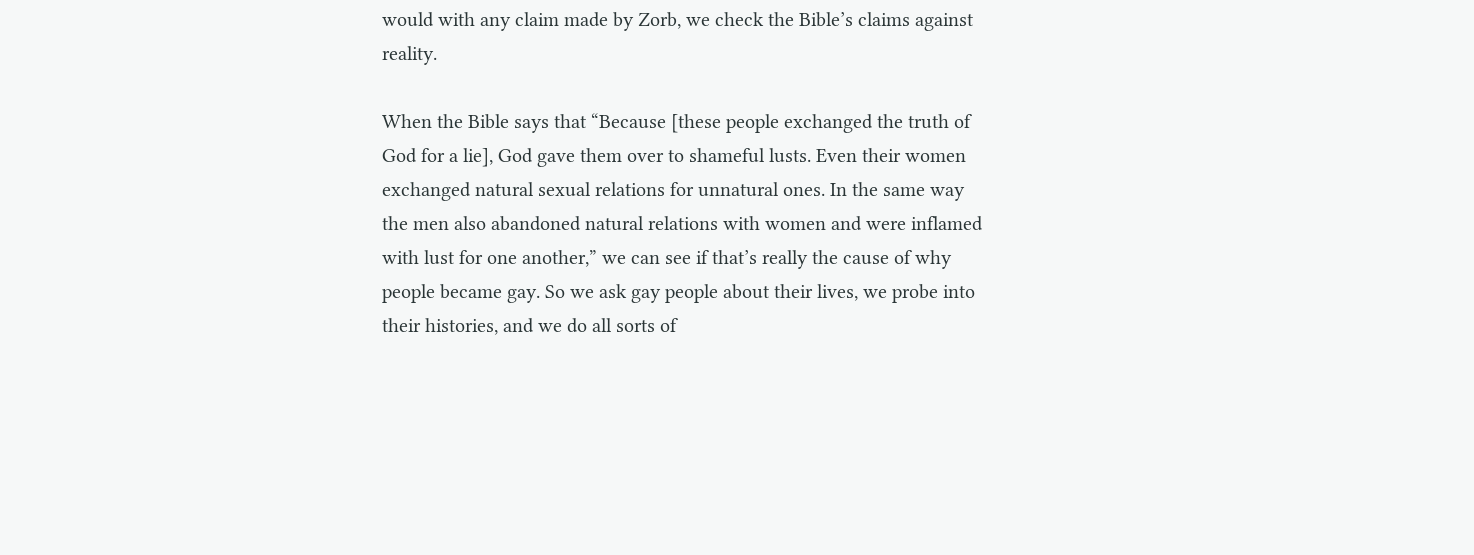would with any claim made by Zorb, we check the Bible’s claims against reality.

When the Bible says that “Because [these people exchanged the truth of God for a lie], God gave them over to shameful lusts. Even their women exchanged natural sexual relations for unnatural ones. In the same way the men also abandoned natural relations with women and were inflamed with lust for one another,” we can see if that’s really the cause of why people became gay. So we ask gay people about their lives, we probe into their histories, and we do all sorts of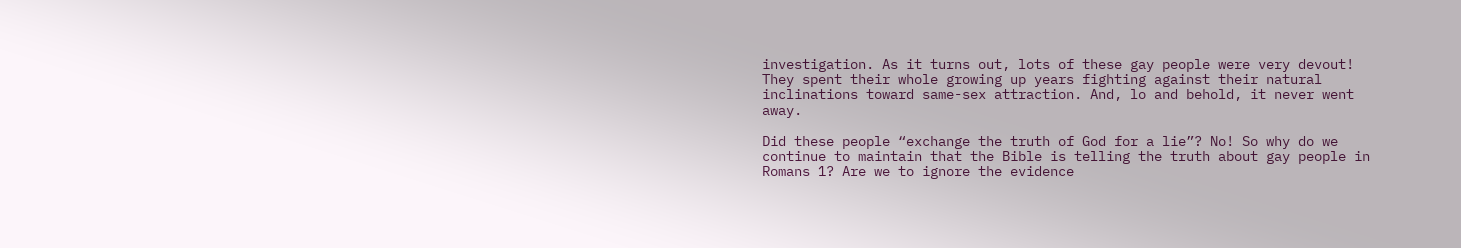investigation. As it turns out, lots of these gay people were very devout! They spent their whole growing up years fighting against their natural inclinations toward same-sex attraction. And, lo and behold, it never went away.

Did these people “exchange the truth of God for a lie”? No! So why do we continue to maintain that the Bible is telling the truth about gay people in Romans 1? Are we to ignore the evidence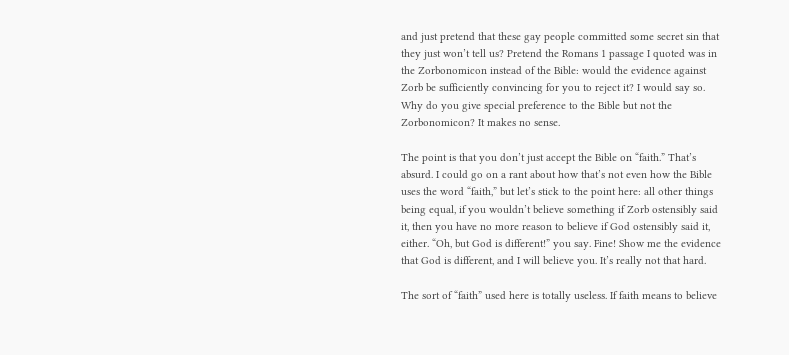and just pretend that these gay people committed some secret sin that they just won’t tell us? Pretend the Romans 1 passage I quoted was in the Zorbonomicon instead of the Bible: would the evidence against Zorb be sufficiently convincing for you to reject it? I would say so. Why do you give special preference to the Bible but not the Zorbonomicon? It makes no sense.

The point is that you don’t just accept the Bible on “faith.” That’s absurd. I could go on a rant about how that’s not even how the Bible uses the word “faith,” but let’s stick to the point here: all other things being equal, if you wouldn’t believe something if Zorb ostensibly said it, then you have no more reason to believe if God ostensibly said it, either. “Oh, but God is different!” you say. Fine! Show me the evidence that God is different, and I will believe you. It’s really not that hard.

The sort of “faith” used here is totally useless. If faith means to believe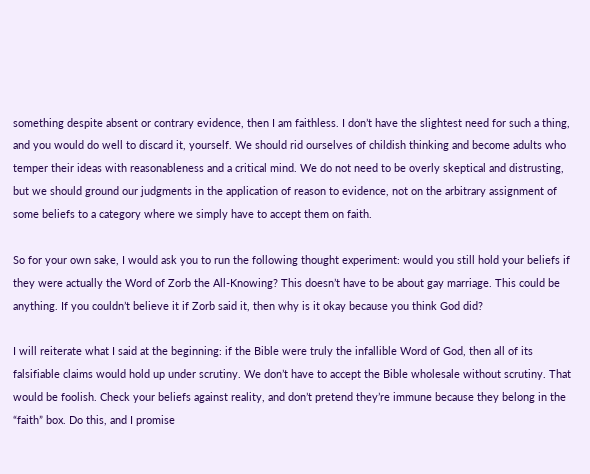something despite absent or contrary evidence, then I am faithless. I don’t have the slightest need for such a thing, and you would do well to discard it, yourself. We should rid ourselves of childish thinking and become adults who temper their ideas with reasonableness and a critical mind. We do not need to be overly skeptical and distrusting, but we should ground our judgments in the application of reason to evidence, not on the arbitrary assignment of some beliefs to a category where we simply have to accept them on faith.

So for your own sake, I would ask you to run the following thought experiment: would you still hold your beliefs if they were actually the Word of Zorb the All-Knowing? This doesn’t have to be about gay marriage. This could be anything. If you couldn’t believe it if Zorb said it, then why is it okay because you think God did?

I will reiterate what I said at the beginning: if the Bible were truly the infallible Word of God, then all of its falsifiable claims would hold up under scrutiny. We don’t have to accept the Bible wholesale without scrutiny. That would be foolish. Check your beliefs against reality, and don’t pretend they’re immune because they belong in the “faith” box. Do this, and I promise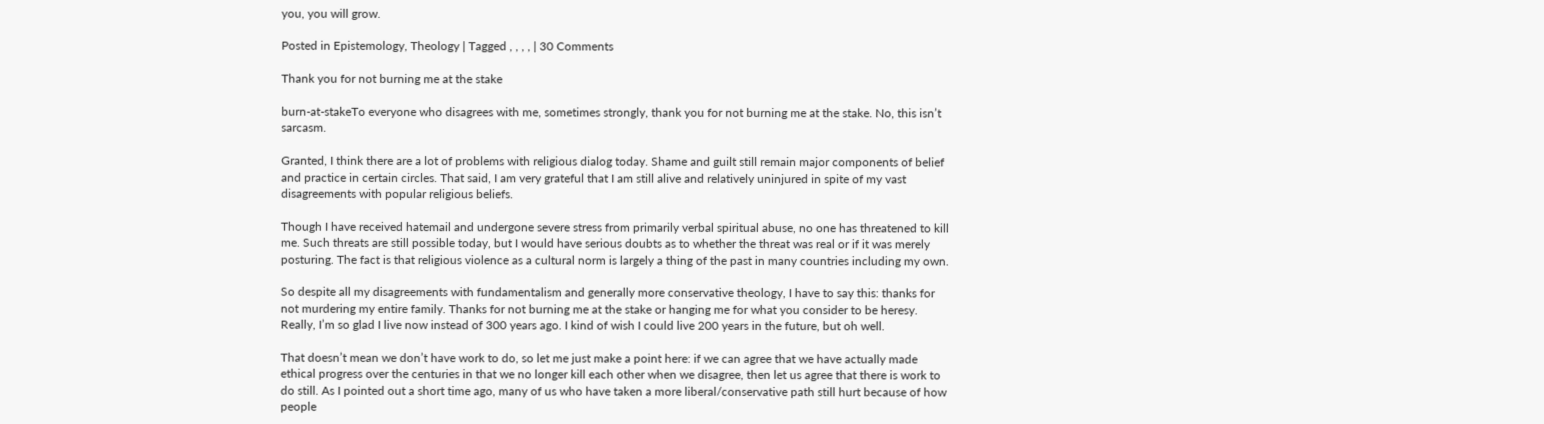you, you will grow.

Posted in Epistemology, Theology | Tagged , , , , | 30 Comments

Thank you for not burning me at the stake

burn-at-stakeTo everyone who disagrees with me, sometimes strongly, thank you for not burning me at the stake. No, this isn’t sarcasm.

Granted, I think there are a lot of problems with religious dialog today. Shame and guilt still remain major components of belief and practice in certain circles. That said, I am very grateful that I am still alive and relatively uninjured in spite of my vast disagreements with popular religious beliefs.

Though I have received hatemail and undergone severe stress from primarily verbal spiritual abuse, no one has threatened to kill me. Such threats are still possible today, but I would have serious doubts as to whether the threat was real or if it was merely posturing. The fact is that religious violence as a cultural norm is largely a thing of the past in many countries including my own.

So despite all my disagreements with fundamentalism and generally more conservative theology, I have to say this: thanks for not murdering my entire family. Thanks for not burning me at the stake or hanging me for what you consider to be heresy. Really, I’m so glad I live now instead of 300 years ago. I kind of wish I could live 200 years in the future, but oh well.

That doesn’t mean we don’t have work to do, so let me just make a point here: if we can agree that we have actually made ethical progress over the centuries in that we no longer kill each other when we disagree, then let us agree that there is work to do still. As I pointed out a short time ago, many of us who have taken a more liberal/conservative path still hurt because of how people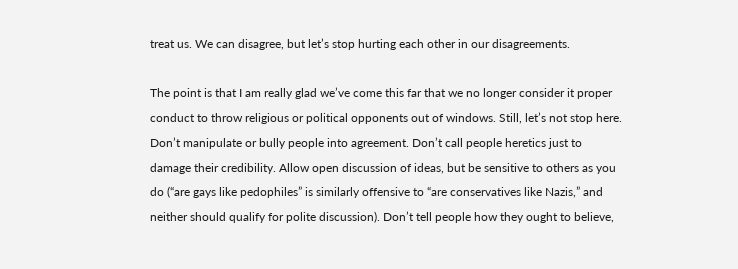treat us. We can disagree, but let’s stop hurting each other in our disagreements.

The point is that I am really glad we’ve come this far that we no longer consider it proper conduct to throw religious or political opponents out of windows. Still, let’s not stop here. Don’t manipulate or bully people into agreement. Don’t call people heretics just to damage their credibility. Allow open discussion of ideas, but be sensitive to others as you do (“are gays like pedophiles” is similarly offensive to “are conservatives like Nazis,” and neither should qualify for polite discussion). Don’t tell people how they ought to believe,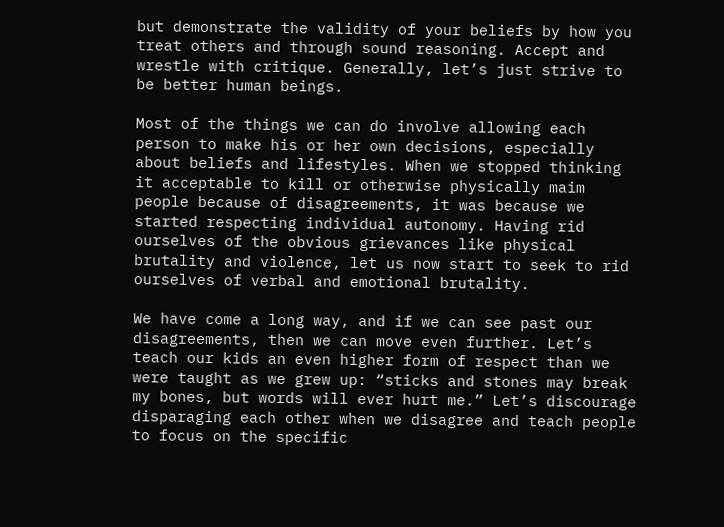but demonstrate the validity of your beliefs by how you treat others and through sound reasoning. Accept and wrestle with critique. Generally, let’s just strive to be better human beings.

Most of the things we can do involve allowing each person to make his or her own decisions, especially about beliefs and lifestyles. When we stopped thinking it acceptable to kill or otherwise physically maim people because of disagreements, it was because we started respecting individual autonomy. Having rid ourselves of the obvious grievances like physical brutality and violence, let us now start to seek to rid ourselves of verbal and emotional brutality.

We have come a long way, and if we can see past our disagreements, then we can move even further. Let’s teach our kids an even higher form of respect than we were taught as we grew up: “sticks and stones may break my bones, but words will ever hurt me.” Let’s discourage disparaging each other when we disagree and teach people to focus on the specific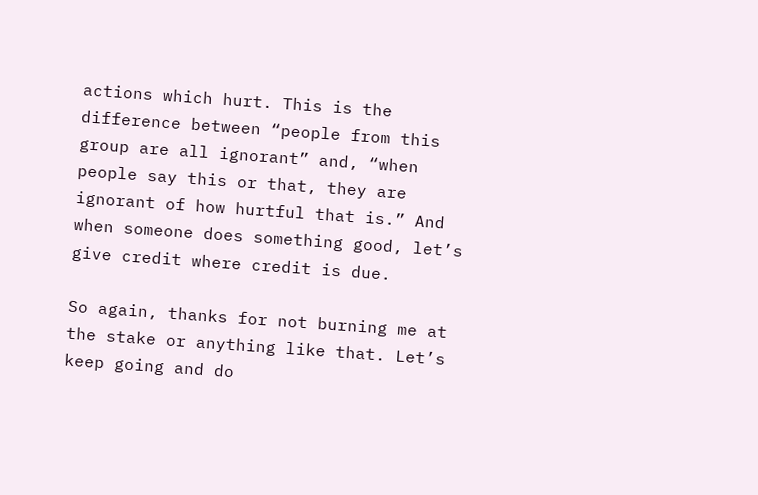actions which hurt. This is the difference between “people from this group are all ignorant” and, “when people say this or that, they are ignorant of how hurtful that is.” And when someone does something good, let’s give credit where credit is due.

So again, thanks for not burning me at the stake or anything like that. Let’s keep going and do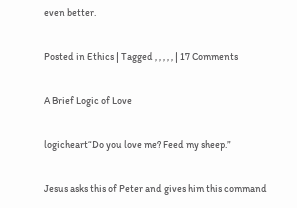even better.

Posted in Ethics | Tagged , , , , , | 17 Comments

A Brief Logic of Love

logicheart“Do you love me? Feed my sheep.”

Jesus asks this of Peter and gives him this command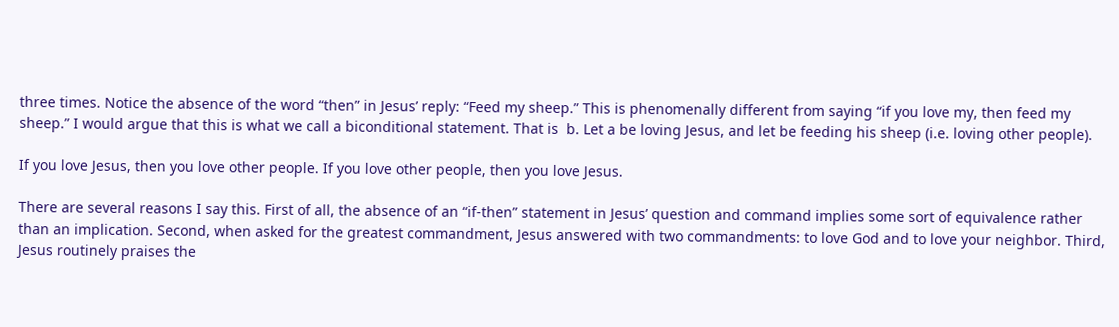three times. Notice the absence of the word “then” in Jesus’ reply: “Feed my sheep.” This is phenomenally different from saying “if you love my, then feed my sheep.” I would argue that this is what we call a biconditional statement. That is  b. Let a be loving Jesus, and let be feeding his sheep (i.e. loving other people).

If you love Jesus, then you love other people. If you love other people, then you love Jesus.

There are several reasons I say this. First of all, the absence of an “if-then” statement in Jesus’ question and command implies some sort of equivalence rather than an implication. Second, when asked for the greatest commandment, Jesus answered with two commandments: to love God and to love your neighbor. Third, Jesus routinely praises the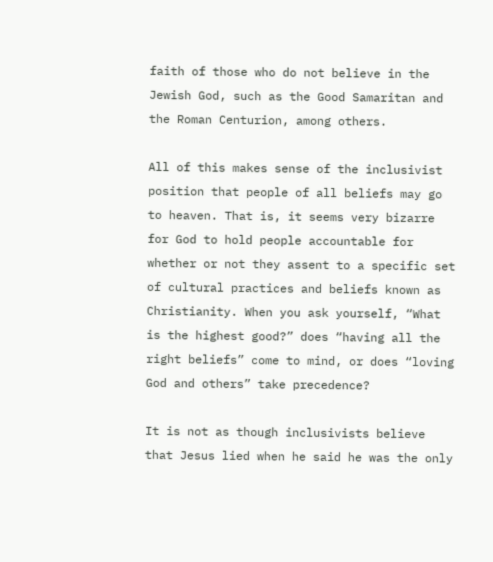faith of those who do not believe in the Jewish God, such as the Good Samaritan and the Roman Centurion, among others.

All of this makes sense of the inclusivist position that people of all beliefs may go to heaven. That is, it seems very bizarre for God to hold people accountable for whether or not they assent to a specific set of cultural practices and beliefs known as Christianity. When you ask yourself, “What is the highest good?” does “having all the right beliefs” come to mind, or does “loving God and others” take precedence?

It is not as though inclusivists believe that Jesus lied when he said he was the only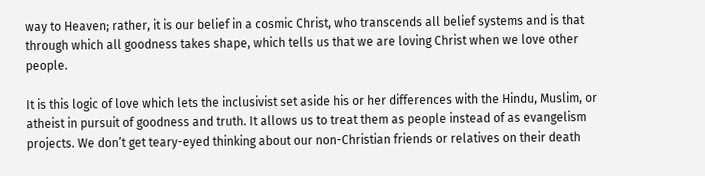way to Heaven; rather, it is our belief in a cosmic Christ, who transcends all belief systems and is that through which all goodness takes shape, which tells us that we are loving Christ when we love other people.

It is this logic of love which lets the inclusivist set aside his or her differences with the Hindu, Muslim, or atheist in pursuit of goodness and truth. It allows us to treat them as people instead of as evangelism projects. We don’t get teary-eyed thinking about our non-Christian friends or relatives on their death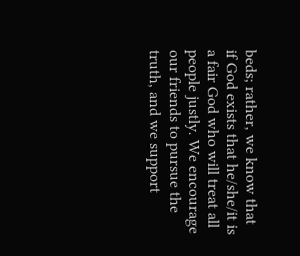beds; rather, we know that if God exists that he/she/it is a fair God who will treat all people justly. We encourage our friends to pursue the truth, and we support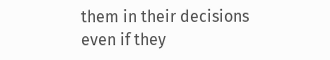them in their decisions even if they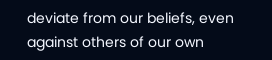deviate from our beliefs, even against others of our own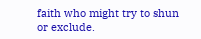faith who might try to shun or exclude.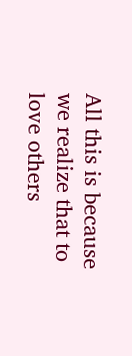All this is because we realize that to love others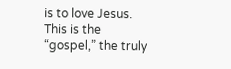is to love Jesus. This is the “gospel,” the truly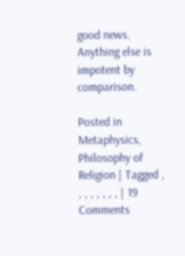good news. Anything else is impotent by comparison.

Posted in Metaphysics, Philosophy of Religion | Tagged , , , , , , , , | 19 Comments